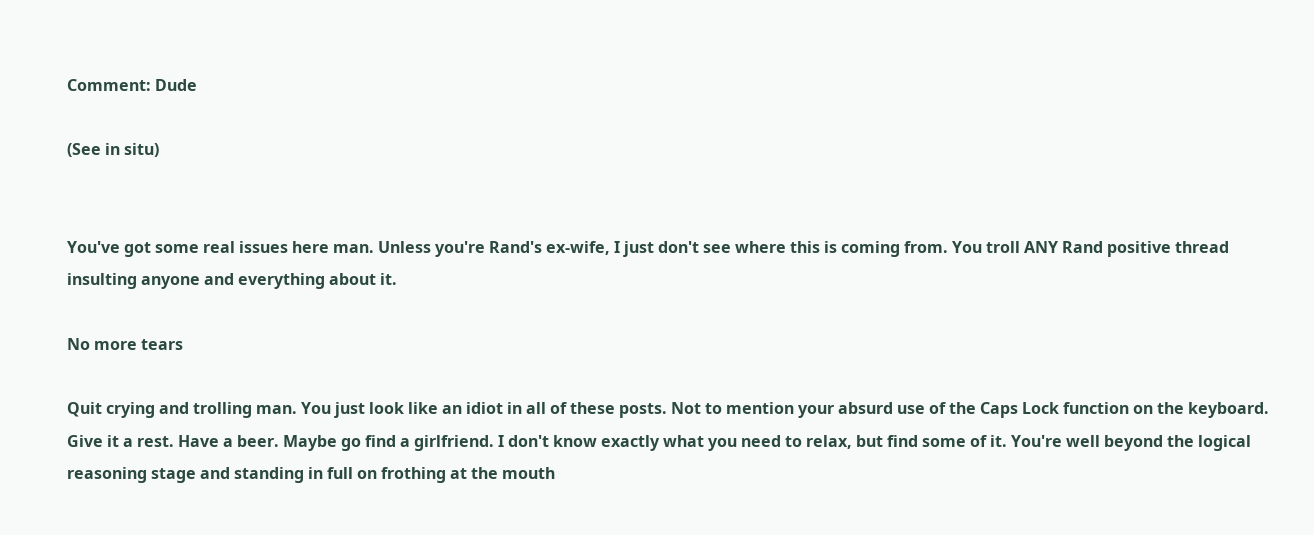Comment: Dude

(See in situ)


You've got some real issues here man. Unless you're Rand's ex-wife, I just don't see where this is coming from. You troll ANY Rand positive thread insulting anyone and everything about it.

No more tears

Quit crying and trolling man. You just look like an idiot in all of these posts. Not to mention your absurd use of the Caps Lock function on the keyboard. Give it a rest. Have a beer. Maybe go find a girlfriend. I don't know exactly what you need to relax, but find some of it. You're well beyond the logical reasoning stage and standing in full on frothing at the mouth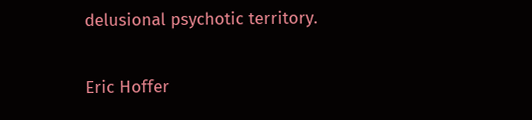delusional psychotic territory.

Eric Hoffer